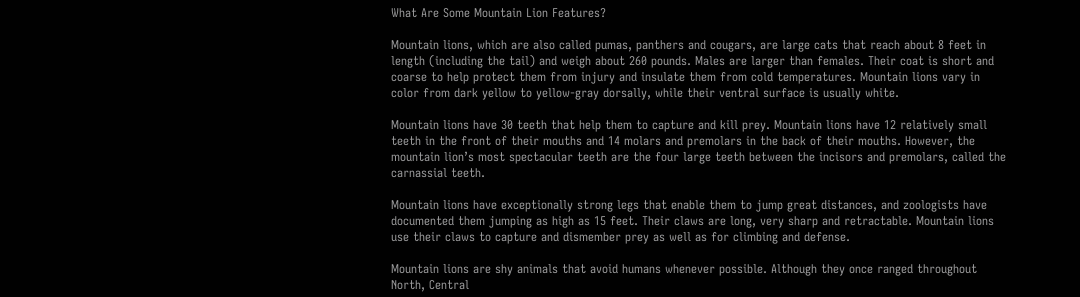What Are Some Mountain Lion Features?

Mountain lions, which are also called pumas, panthers and cougars, are large cats that reach about 8 feet in length (including the tail) and weigh about 260 pounds. Males are larger than females. Their coat is short and coarse to help protect them from injury and insulate them from cold temperatures. Mountain lions vary in color from dark yellow to yellow-gray dorsally, while their ventral surface is usually white.

Mountain lions have 30 teeth that help them to capture and kill prey. Mountain lions have 12 relatively small teeth in the front of their mouths and 14 molars and premolars in the back of their mouths. However, the mountain lion’s most spectacular teeth are the four large teeth between the incisors and premolars, called the carnassial teeth.

Mountain lions have exceptionally strong legs that enable them to jump great distances, and zoologists have documented them jumping as high as 15 feet. Their claws are long, very sharp and retractable. Mountain lions use their claws to capture and dismember prey as well as for climbing and defense.

Mountain lions are shy animals that avoid humans whenever possible. Although they once ranged throughout North, Central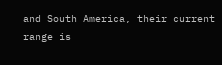and South America, their current range is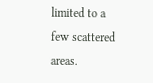limited to a few scattered areas.